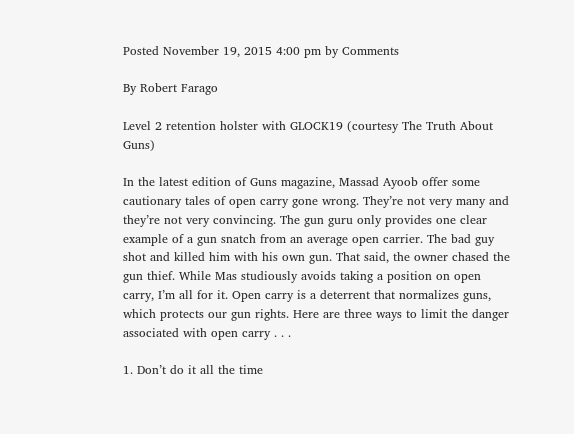Posted November 19, 2015 4:00 pm by Comments

By Robert Farago

Level 2 retention holster with GLOCK19 (courtesy The Truth About Guns)

In the latest edition of Guns magazine, Massad Ayoob offer some cautionary tales of open carry gone wrong. They’re not very many and they’re not very convincing. The gun guru only provides one clear example of a gun snatch from an average open carrier. The bad guy shot and killed him with his own gun. That said, the owner chased the gun thief. While Mas studiously avoids taking a position on open carry, I’m all for it. Open carry is a deterrent that normalizes guns, which protects our gun rights. Here are three ways to limit the danger associated with open carry . . .

1. Don’t do it all the time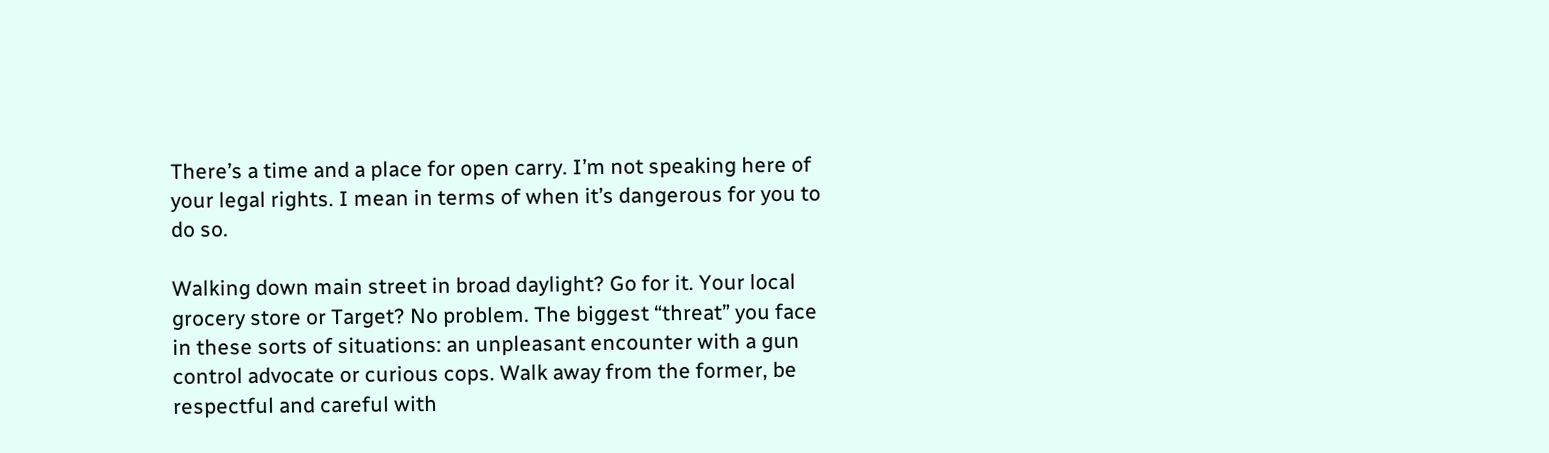There’s a time and a place for open carry. I’m not speaking here of your legal rights. I mean in terms of when it’s dangerous for you to do so.

Walking down main street in broad daylight? Go for it. Your local grocery store or Target? No problem. The biggest “threat” you face in these sorts of situations: an unpleasant encounter with a gun control advocate or curious cops. Walk away from the former, be respectful and careful with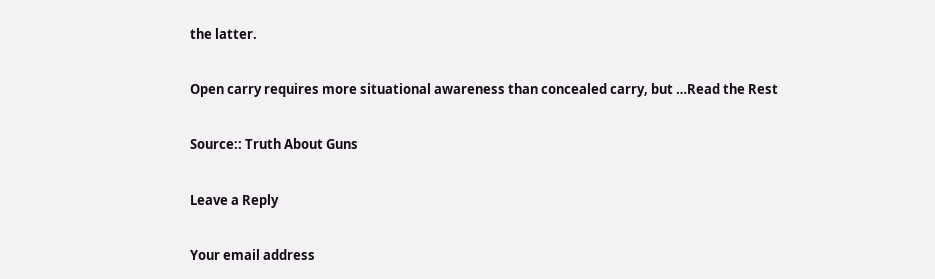the latter.

Open carry requires more situational awareness than concealed carry, but …Read the Rest

Source:: Truth About Guns

Leave a Reply

Your email address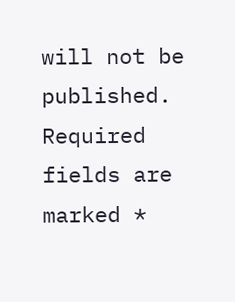will not be published. Required fields are marked *